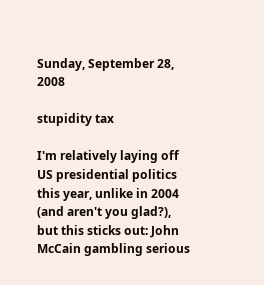Sunday, September 28, 2008

stupidity tax

I'm relatively laying off US presidential politics this year, unlike in 2004 (and aren't you glad?), but this sticks out: John McCain gambling serious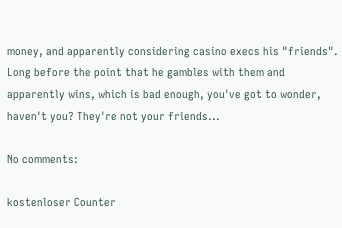money, and apparently considering casino execs his "friends". Long before the point that he gambles with them and apparently wins, which is bad enough, you've got to wonder, haven't you? They're not your friends...

No comments:

kostenloser Counter